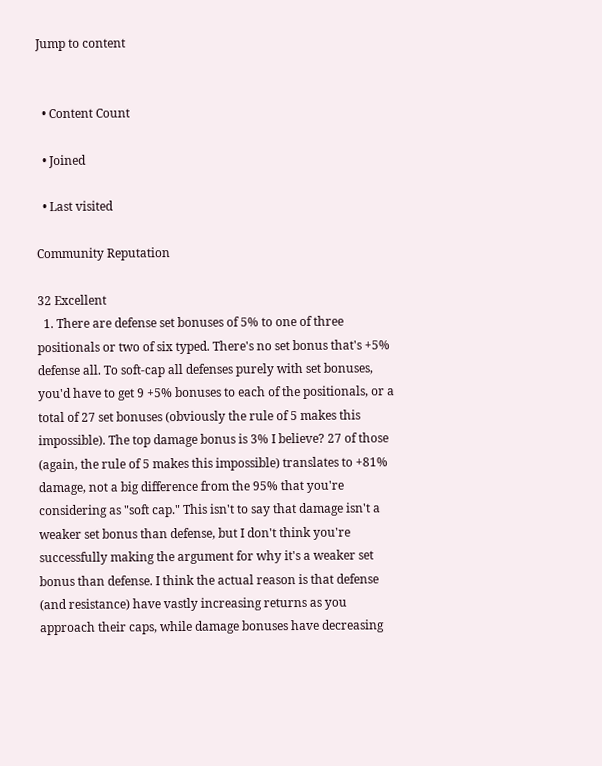Jump to content


  • Content Count

  • Joined

  • Last visited

Community Reputation

32 Excellent
  1. There are defense set bonuses of 5% to one of three positionals or two of six typed. There's no set bonus that's +5% defense all. To soft-cap all defenses purely with set bonuses, you'd have to get 9 +5% bonuses to each of the positionals, or a total of 27 set bonuses (obviously the rule of 5 makes this impossible). The top damage bonus is 3% I believe? 27 of those (again, the rule of 5 makes this impossible) translates to +81% damage, not a big difference from the 95% that you're considering as "soft cap." This isn't to say that damage isn't a weaker set bonus than defense, but I don't think you're successfully making the argument for why it's a weaker set bonus than defense. I think the actual reason is that defense (and resistance) have vastly increasing returns as you approach their caps, while damage bonuses have decreasing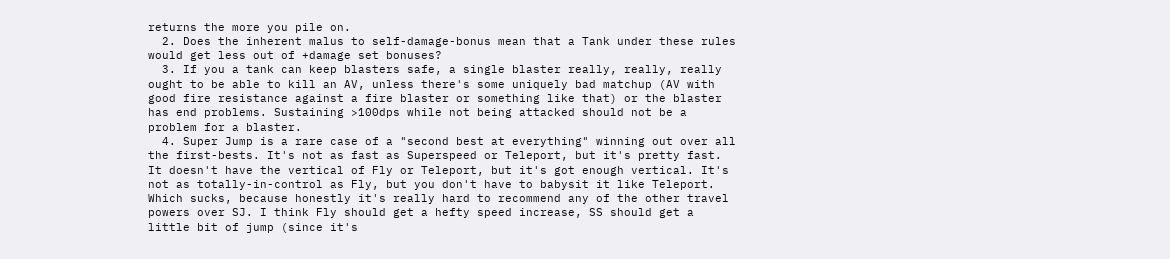returns the more you pile on.
  2. Does the inherent malus to self-damage-bonus mean that a Tank under these rules would get less out of +damage set bonuses?
  3. If you a tank can keep blasters safe, a single blaster really, really, really ought to be able to kill an AV, unless there's some uniquely bad matchup (AV with good fire resistance against a fire blaster or something like that) or the blaster has end problems. Sustaining >100dps while not being attacked should not be a problem for a blaster.
  4. Super Jump is a rare case of a "second best at everything" winning out over all the first-bests. It's not as fast as Superspeed or Teleport, but it's pretty fast. It doesn't have the vertical of Fly or Teleport, but it's got enough vertical. It's not as totally-in-control as Fly, but you don't have to babysit it like Teleport. Which sucks, because honestly it's really hard to recommend any of the other travel powers over SJ. I think Fly should get a hefty speed increase, SS should get a little bit of jump (since it's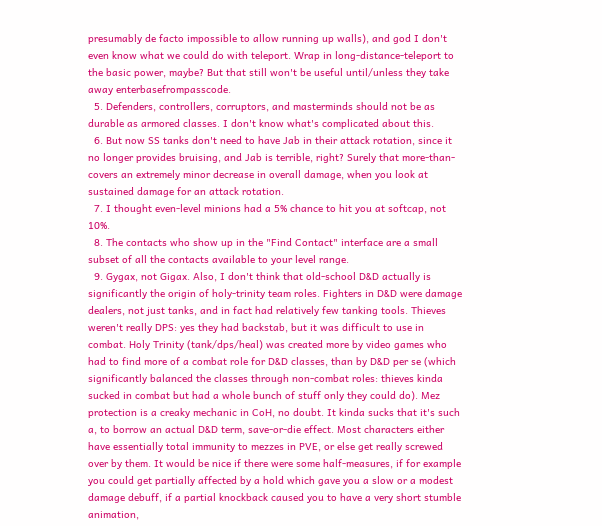presumably de facto impossible to allow running up walls), and god I don't even know what we could do with teleport. Wrap in long-distance-teleport to the basic power, maybe? But that still won't be useful until/unless they take away enterbasefrompasscode.
  5. Defenders, controllers, corruptors, and masterminds should not be as durable as armored classes. I don't know what's complicated about this.
  6. But now SS tanks don't need to have Jab in their attack rotation, since it no longer provides bruising, and Jab is terrible, right? Surely that more-than-covers an extremely minor decrease in overall damage, when you look at sustained damage for an attack rotation.
  7. I thought even-level minions had a 5% chance to hit you at softcap, not 10%.
  8. The contacts who show up in the "Find Contact" interface are a small subset of all the contacts available to your level range.
  9. Gygax, not Gigax. Also, I don't think that old-school D&D actually is significantly the origin of holy-trinity team roles. Fighters in D&D were damage dealers, not just tanks, and in fact had relatively few tanking tools. Thieves weren't really DPS: yes they had backstab, but it was difficult to use in combat. Holy Trinity (tank/dps/heal) was created more by video games who had to find more of a combat role for D&D classes, than by D&D per se (which significantly balanced the classes through non-combat roles: thieves kinda sucked in combat but had a whole bunch of stuff only they could do). Mez protection is a creaky mechanic in CoH, no doubt. It kinda sucks that it's such a, to borrow an actual D&D term, save-or-die effect. Most characters either have essentially total immunity to mezzes in PVE, or else get really screwed over by them. It would be nice if there were some half-measures, if for example you could get partially affected by a hold which gave you a slow or a modest damage debuff, if a partial knockback caused you to have a very short stumble animation,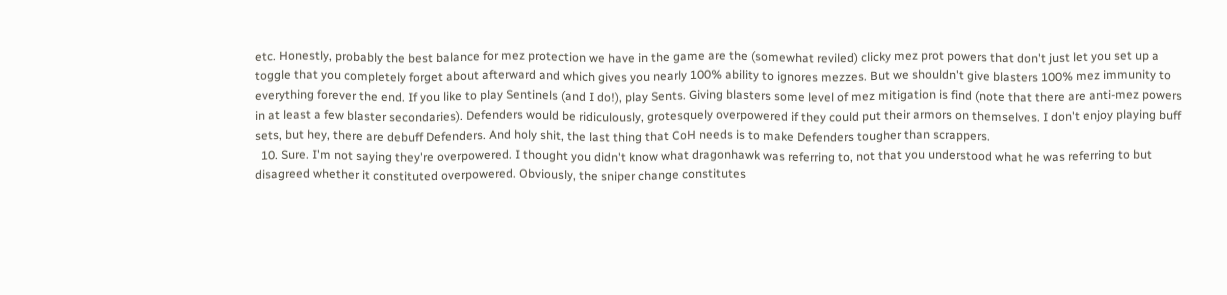etc. Honestly, probably the best balance for mez protection we have in the game are the (somewhat reviled) clicky mez prot powers that don't just let you set up a toggle that you completely forget about afterward and which gives you nearly 100% ability to ignores mezzes. But we shouldn't give blasters 100% mez immunity to everything forever the end. If you like to play Sentinels (and I do!), play Sents. Giving blasters some level of mez mitigation is find (note that there are anti-mez powers in at least a few blaster secondaries). Defenders would be ridiculously, grotesquely overpowered if they could put their armors on themselves. I don't enjoy playing buff sets, but hey, there are debuff Defenders. And holy shit, the last thing that CoH needs is to make Defenders tougher than scrappers.
  10. Sure. I'm not saying they're overpowered. I thought you didn't know what dragonhawk was referring to, not that you understood what he was referring to but disagreed whether it constituted overpowered. Obviously, the sniper change constitutes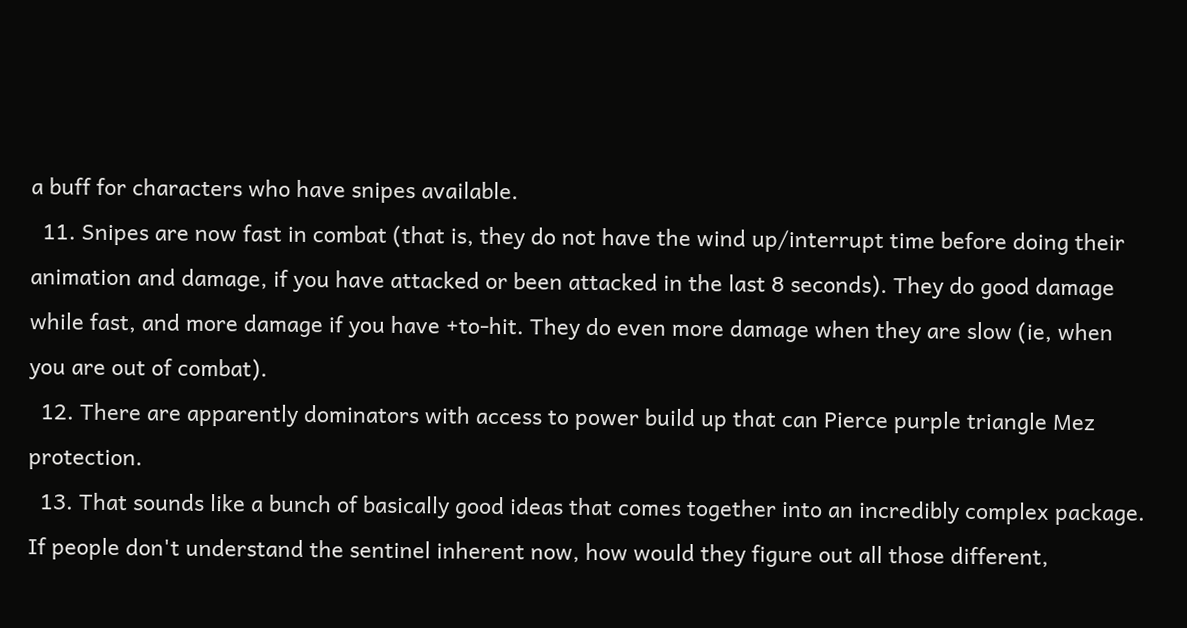a buff for characters who have snipes available.
  11. Snipes are now fast in combat (that is, they do not have the wind up/interrupt time before doing their animation and damage, if you have attacked or been attacked in the last 8 seconds). They do good damage while fast, and more damage if you have +to-hit. They do even more damage when they are slow (ie, when you are out of combat).
  12. There are apparently dominators with access to power build up that can Pierce purple triangle Mez protection.
  13. That sounds like a bunch of basically good ideas that comes together into an incredibly complex package. If people don't understand the sentinel inherent now, how would they figure out all those different,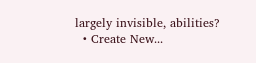largely invisible, abilities?
  • Create New...